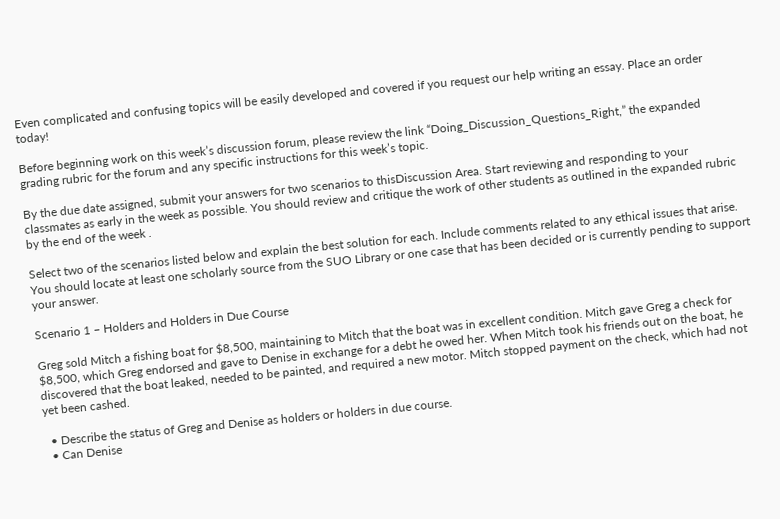Even complicated and confusing topics will be easily developed and covered if you request our help writing an essay. Place an order today!

Before beginning work on this week’s discussion forum, please review the link “Doing_Discussion_Questions_Right,” the expanded grading rubric for the forum and any specific instructions for this week’s topic.

By the due date assigned, submit your answers for two scenarios to thisDiscussion Area. Start reviewing and responding to your classmates as early in the week as possible. You should review and critique the work of other students as outlined in the expanded rubric by the end of the week .

Select two of the scenarios listed below and explain the best solution for each. Include comments related to any ethical issues that arise. You should locate at least one scholarly source from the SUO Library or one case that has been decided or is currently pending to support your answer.

Scenario 1 – Holders and Holders in Due Course

Greg sold Mitch a fishing boat for $8,500, maintaining to Mitch that the boat was in excellent condition. Mitch gave Greg a check for $8,500, which Greg endorsed and gave to Denise in exchange for a debt he owed her. When Mitch took his friends out on the boat, he discovered that the boat leaked, needed to be painted, and required a new motor. Mitch stopped payment on the check, which had not yet been cashed.

  • Describe the status of Greg and Denise as holders or holders in due course.
  • Can Denise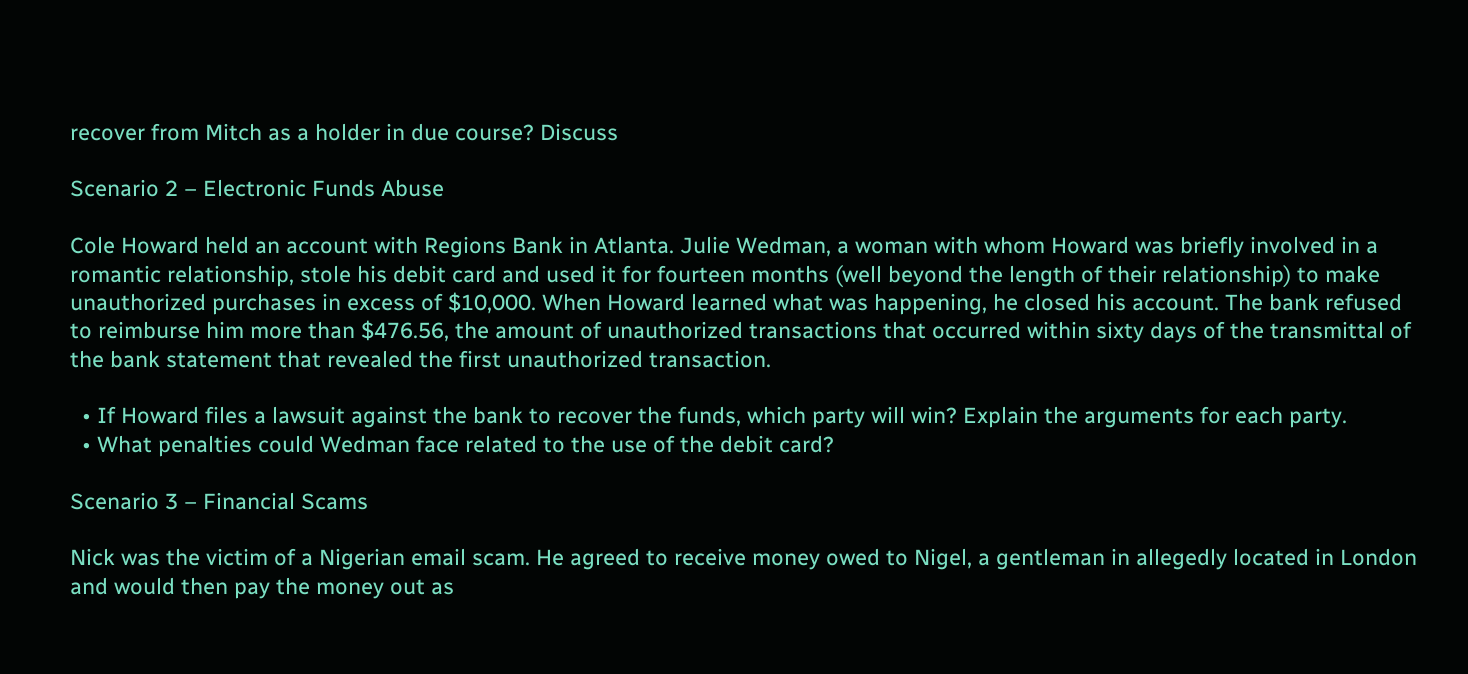recover from Mitch as a holder in due course? Discuss

Scenario 2 – Electronic Funds Abuse

Cole Howard held an account with Regions Bank in Atlanta. Julie Wedman, a woman with whom Howard was briefly involved in a romantic relationship, stole his debit card and used it for fourteen months (well beyond the length of their relationship) to make unauthorized purchases in excess of $10,000. When Howard learned what was happening, he closed his account. The bank refused to reimburse him more than $476.56, the amount of unauthorized transactions that occurred within sixty days of the transmittal of the bank statement that revealed the first unauthorized transaction.

  • If Howard files a lawsuit against the bank to recover the funds, which party will win? Explain the arguments for each party.
  • What penalties could Wedman face related to the use of the debit card?

Scenario 3 – Financial Scams

Nick was the victim of a Nigerian email scam. He agreed to receive money owed to Nigel, a gentleman in allegedly located in London and would then pay the money out as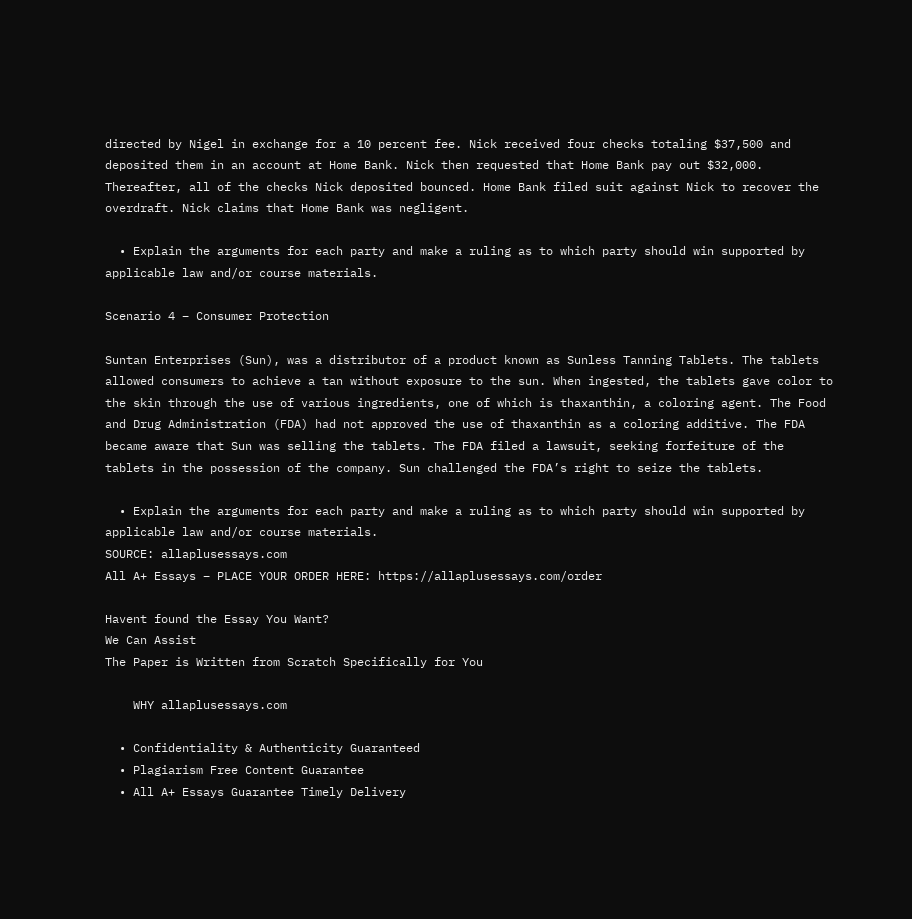directed by Nigel in exchange for a 10 percent fee. Nick received four checks totaling $37,500 and deposited them in an account at Home Bank. Nick then requested that Home Bank pay out $32,000. Thereafter, all of the checks Nick deposited bounced. Home Bank filed suit against Nick to recover the overdraft. Nick claims that Home Bank was negligent.

  • Explain the arguments for each party and make a ruling as to which party should win supported by applicable law and/or course materials.

Scenario 4 – Consumer Protection

Suntan Enterprises (Sun), was a distributor of a product known as Sunless Tanning Tablets. The tablets allowed consumers to achieve a tan without exposure to the sun. When ingested, the tablets gave color to the skin through the use of various ingredients, one of which is thaxanthin, a coloring agent. The Food and Drug Administration (FDA) had not approved the use of thaxanthin as a coloring additive. The FDA became aware that Sun was selling the tablets. The FDA filed a lawsuit, seeking forfeiture of the tablets in the possession of the company. Sun challenged the FDA’s right to seize the tablets.

  • Explain the arguments for each party and make a ruling as to which party should win supported by applicable law and/or course materials.
SOURCE: allaplusessays.com
All A+ Essays – PLACE YOUR ORDER HERE: https://allaplusessays.com/order

Havent found the Essay You Want?
We Can Assist
The Paper is Written from Scratch Specifically for You

    WHY allaplusessays.com

  • Confidentiality & Authenticity Guaranteed
  • Plagiarism Free Content Guarantee
  • All A+ Essays Guarantee Timely Delivery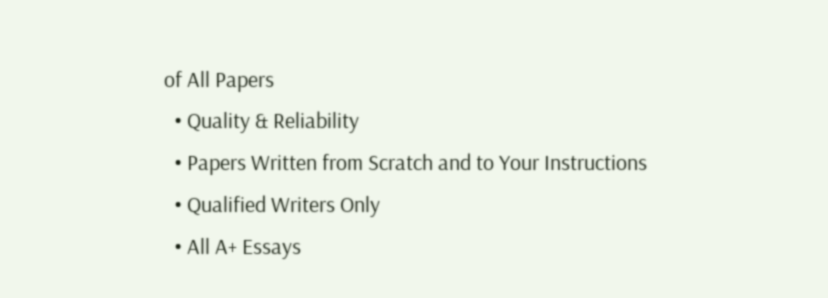of All Papers
  • Quality & Reliability
  • Papers Written from Scratch and to Your Instructions
  • Qualified Writers Only
  • All A+ Essays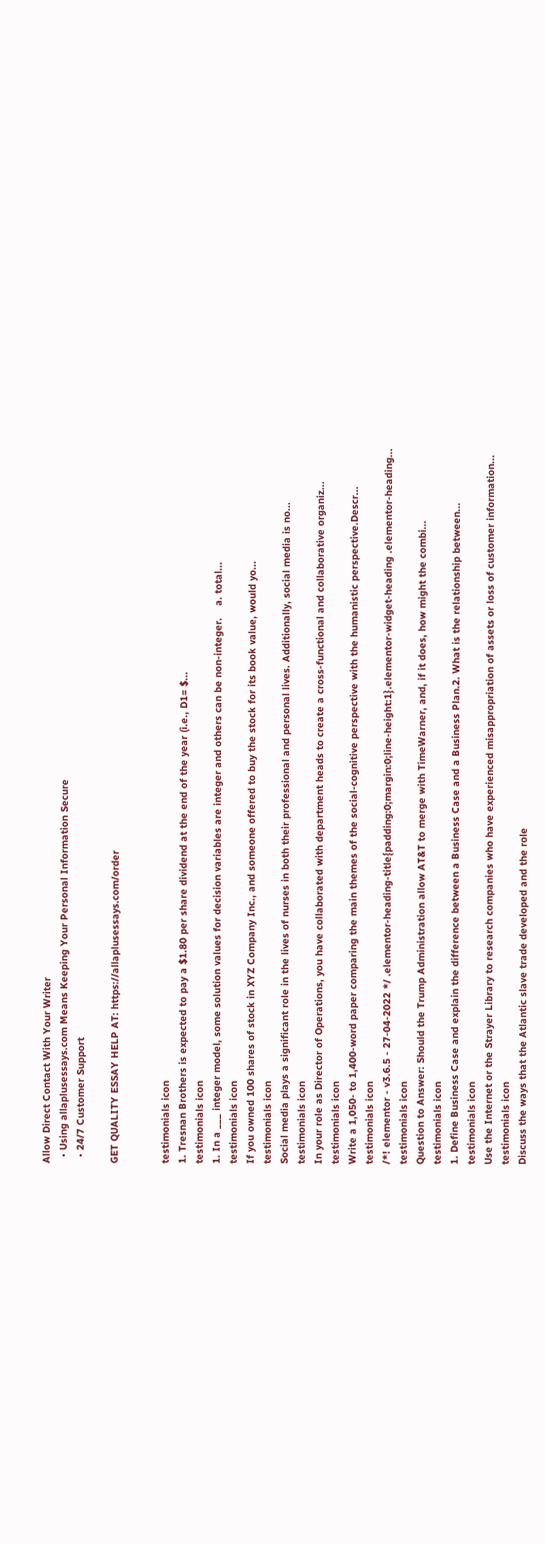Allow Direct Contact With Your Writer
  • Using allaplusessays.com Means Keeping Your Personal Information Secure
  • 24/7 Customer Support

GET QUALITY ESSAY HELP AT: https://allaplusessays.com/order


testimonials icon
1. Tresnan Brothers is expected to pay a $1.80 per share dividend at the end of the year (i.e., D1= $...
testimonials icon
1. In a ___ integer model, some solution values for decision variables are integer and others can be non-integer.    a. total...
testimonials icon
If you owned 100 shares of stock in XYZ Company Inc., and someone offered to buy the stock for its book value, would yo...
testimonials icon
Social media plays a significant role in the lives of nurses in both their professional and personal lives. Additionally, social media is no...
testimonials icon
In your role as Director of Operations, you have collaborated with department heads to create a cross-functional and collaborative organiz...
testimonials icon
Write a 1,050- to 1,400-word paper comparing the main themes of the social-cognitive perspective with the humanistic perspective.Descr...
testimonials icon
/*! elementor - v3.6.5 - 27-04-2022 */ .elementor-heading-title{padding:0;margin:0;line-height:1}.elementor-widget-heading .elementor-heading...
testimonials icon
Question to Answer: Should the Trump Administration allow AT&T to merge with TimeWarner, and, if it does, how might the combi...
testimonials icon
1. Define Business Case and explain the difference between a Business Case and a Business Plan.2. What is the relationship between...
testimonials icon
Use the Internet or the Strayer Library to research companies who have experienced misappropriation of assets or loss of customer information...
testimonials icon
Discuss the ways that the Atlantic slave trade developed and the role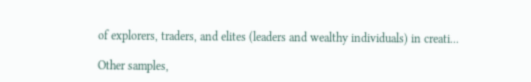of explorers, traders, and elites (leaders and wealthy individuals) in creati...

Other samples,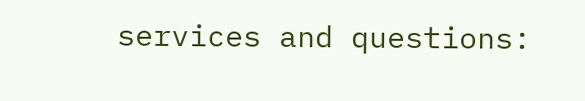services and questions: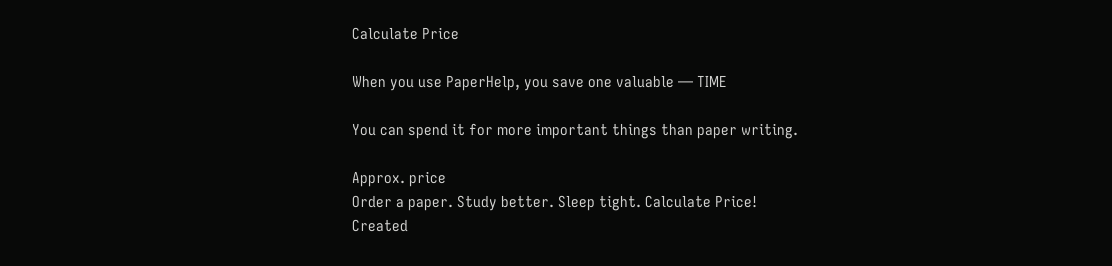Calculate Price

When you use PaperHelp, you save one valuable — TIME

You can spend it for more important things than paper writing.

Approx. price
Order a paper. Study better. Sleep tight. Calculate Price!
Created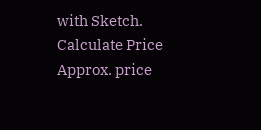with Sketch.
Calculate Price
Approx. price